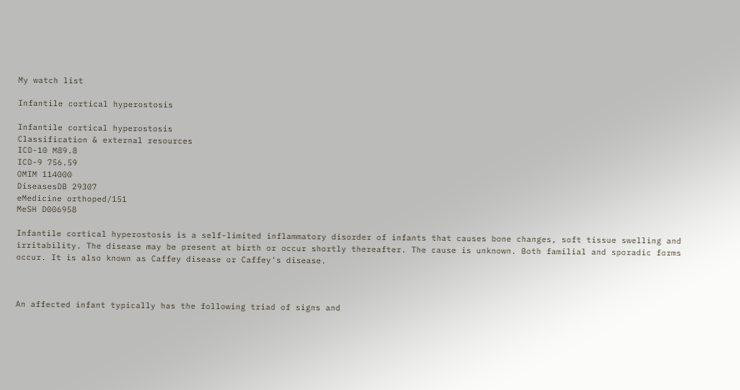My watch list

Infantile cortical hyperostosis

Infantile cortical hyperostosis
Classification & external resources
ICD-10 M89.8
ICD-9 756.59
OMIM 114000
DiseasesDB 29307
eMedicine orthoped/151
MeSH D006958

Infantile cortical hyperostosis is a self-limited inflammatory disorder of infants that causes bone changes, soft tissue swelling and irritability. The disease may be present at birth or occur shortly thereafter. The cause is unknown. Both familial and sporadic forms occur. It is also known as Caffey disease or Caffey's disease.



An affected infant typically has the following triad of signs and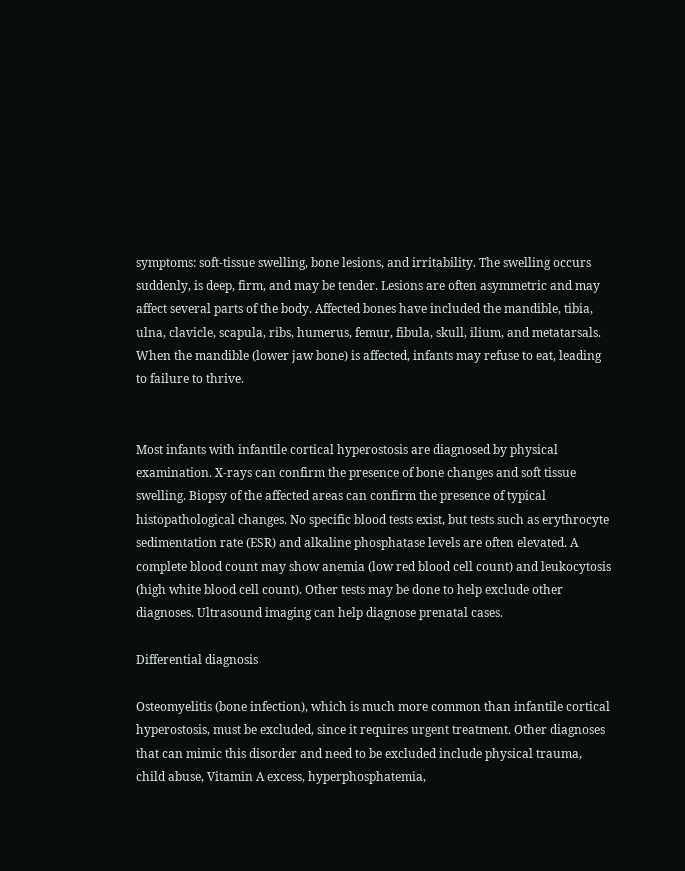symptoms: soft-tissue swelling, bone lesions, and irritability. The swelling occurs suddenly, is deep, firm, and may be tender. Lesions are often asymmetric and may affect several parts of the body. Affected bones have included the mandible, tibia, ulna, clavicle, scapula, ribs, humerus, femur, fibula, skull, ilium, and metatarsals. When the mandible (lower jaw bone) is affected, infants may refuse to eat, leading to failure to thrive.


Most infants with infantile cortical hyperostosis are diagnosed by physical examination. X-rays can confirm the presence of bone changes and soft tissue swelling. Biopsy of the affected areas can confirm the presence of typical histopathological changes. No specific blood tests exist, but tests such as erythrocyte sedimentation rate (ESR) and alkaline phosphatase levels are often elevated. A complete blood count may show anemia (low red blood cell count) and leukocytosis (high white blood cell count). Other tests may be done to help exclude other diagnoses. Ultrasound imaging can help diagnose prenatal cases.

Differential diagnosis

Osteomyelitis (bone infection), which is much more common than infantile cortical hyperostosis, must be excluded, since it requires urgent treatment. Other diagnoses that can mimic this disorder and need to be excluded include physical trauma, child abuse, Vitamin A excess, hyperphosphatemia,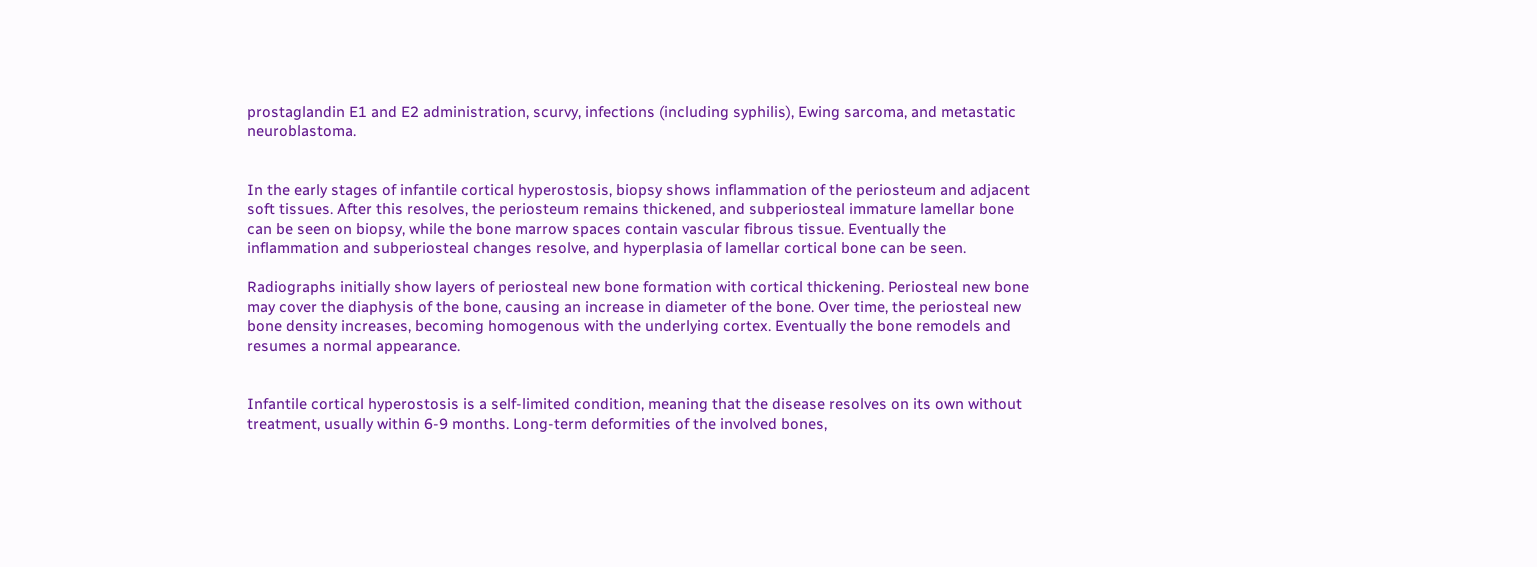prostaglandin E1 and E2 administration, scurvy, infections (including syphilis), Ewing sarcoma, and metastatic neuroblastoma.


In the early stages of infantile cortical hyperostosis, biopsy shows inflammation of the periosteum and adjacent soft tissues. After this resolves, the periosteum remains thickened, and subperiosteal immature lamellar bone can be seen on biopsy, while the bone marrow spaces contain vascular fibrous tissue. Eventually the inflammation and subperiosteal changes resolve, and hyperplasia of lamellar cortical bone can be seen.

Radiographs initially show layers of periosteal new bone formation with cortical thickening. Periosteal new bone may cover the diaphysis of the bone, causing an increase in diameter of the bone. Over time, the periosteal new bone density increases, becoming homogenous with the underlying cortex. Eventually the bone remodels and resumes a normal appearance.


Infantile cortical hyperostosis is a self-limited condition, meaning that the disease resolves on its own without treatment, usually within 6-9 months. Long-term deformities of the involved bones,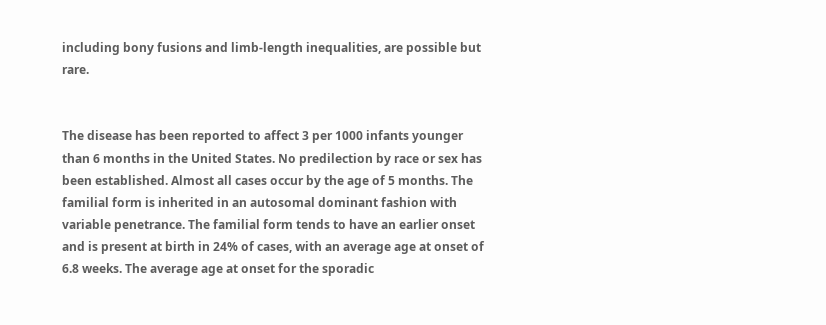including bony fusions and limb-length inequalities, are possible but rare.


The disease has been reported to affect 3 per 1000 infants younger than 6 months in the United States. No predilection by race or sex has been established. Almost all cases occur by the age of 5 months. The familial form is inherited in an autosomal dominant fashion with variable penetrance. The familial form tends to have an earlier onset and is present at birth in 24% of cases, with an average age at onset of 6.8 weeks. The average age at onset for the sporadic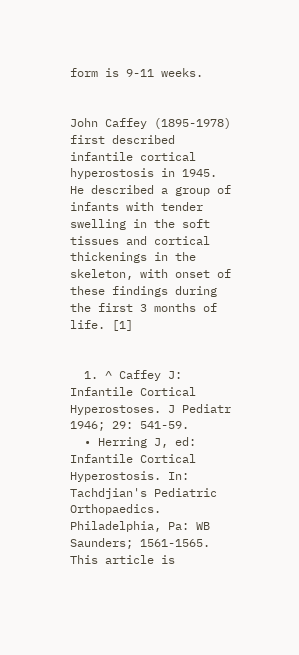form is 9-11 weeks.


John Caffey (1895-1978) first described infantile cortical hyperostosis in 1945. He described a group of infants with tender swelling in the soft tissues and cortical thickenings in the skeleton, with onset of these findings during the first 3 months of life. [1]


  1. ^ Caffey J: Infantile Cortical Hyperostoses. J Pediatr 1946; 29: 541-59.
  • Herring J, ed: Infantile Cortical Hyperostosis. In: Tachdjian's Pediatric Orthopaedics. Philadelphia, Pa: WB Saunders; 1561-1565.
This article is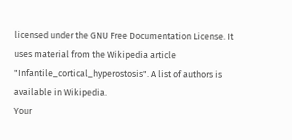licensed under the GNU Free Documentation License. It uses material from the Wikipedia article "Infantile_cortical_hyperostosis". A list of authors is available in Wikipedia.
Your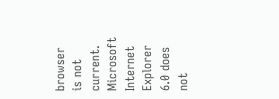browser is not current. Microsoft Internet Explorer 6.0 does not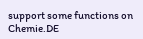support some functions on Chemie.DE